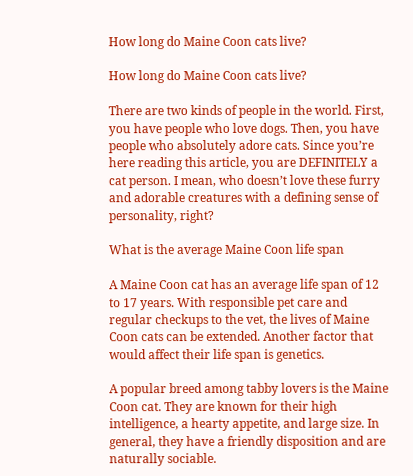How long do Maine Coon cats live?

How long do Maine Coon cats live?

There are two kinds of people in the world. First, you have people who love dogs. Then, you have people who absolutely adore cats. Since you’re here reading this article, you are DEFINITELY a cat person. I mean, who doesn’t love these furry and adorable creatures with a defining sense of personality, right?

What is the average Maine Coon life span

A Maine Coon cat has an average life span of 12 to 17 years. With responsible pet care and regular checkups to the vet, the lives of Maine Coon cats can be extended. Another factor that would affect their life span is genetics.

A popular breed among tabby lovers is the Maine Coon cat. They are known for their high intelligence, a hearty appetite, and large size. In general, they have a friendly disposition and are naturally sociable.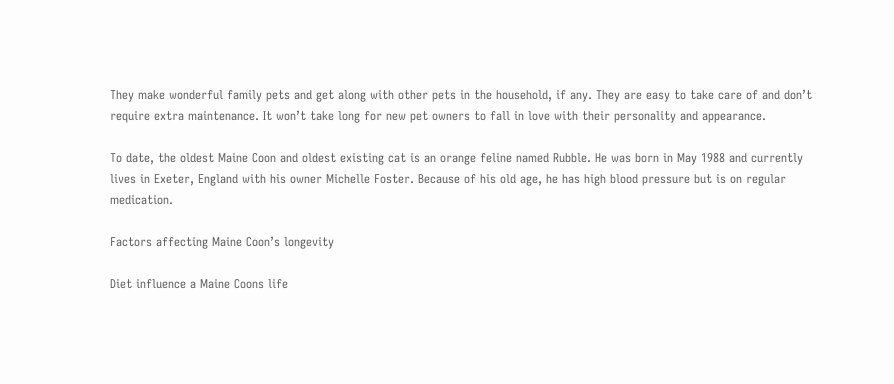They make wonderful family pets and get along with other pets in the household, if any. They are easy to take care of and don’t require extra maintenance. It won’t take long for new pet owners to fall in love with their personality and appearance.

To date, the oldest Maine Coon and oldest existing cat is an orange feline named Rubble. He was born in May 1988 and currently lives in Exeter, England with his owner Michelle Foster. Because of his old age, he has high blood pressure but is on regular medication.

Factors affecting Maine Coon’s longevity

Diet influence a Maine Coons life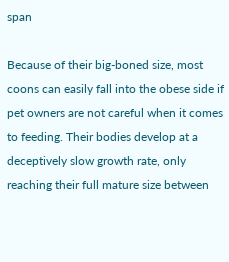span

Because of their big-boned size, most coons can easily fall into the obese side if pet owners are not careful when it comes to feeding. Their bodies develop at a deceptively slow growth rate, only reaching their full mature size between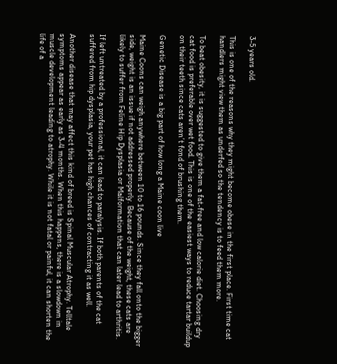3-5 years old.

This is one of the reasons why they might become obese in the first place. First time cat handlers might view them as underfed so the tendency is to feed them more.

To beat obesity, it is suggested to give them a fat-free and low calorie diet. Choosing dry cat food is preferable over wet food. This is one of the easiest ways to reduce tartar buildup on their teeth since cats aren’t fond of brushing them.

Genetic Disease is a big part of how long a Maine coon live

Maine Coons can weigh anywhere between 10 to 16 pounds. Since they fall onto the bigger side, weight is an issue if not addressed properly. Because of the weight, these cats are likely to suffer from Feline Hip Dysplasia or Malformation that can later lead to arthritis.

If left untreated by a professional, it can lead to paralysis. If both parents of the cat suffered from hip dysplasia, your pet has high chances of contracting it as well.

Another disease that may affect this kind of breed is Spinal Muscular Atrophy. Telltale symptoms appear as early as 3-4 months. When this happens, there is a slowdown in muscle development leading to atrophy. While it is not fatal or painful, it can shorten the life of a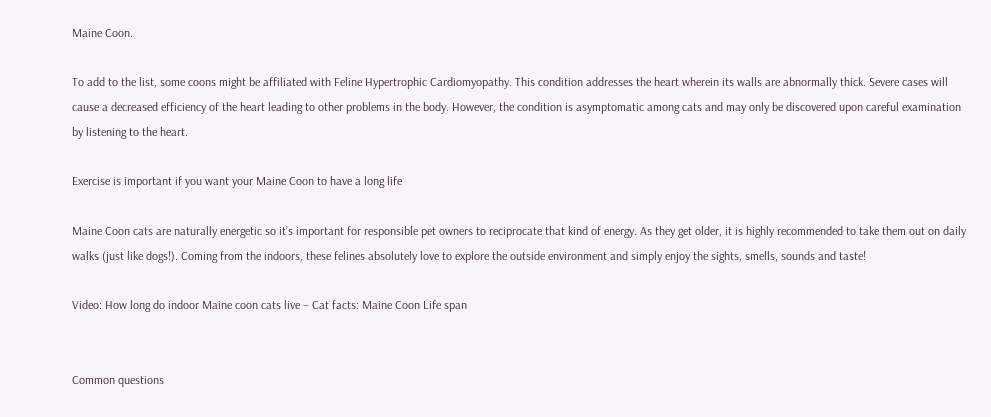Maine Coon.

To add to the list, some coons might be affiliated with Feline Hypertrophic Cardiomyopathy. This condition addresses the heart wherein its walls are abnormally thick. Severe cases will cause a decreased efficiency of the heart leading to other problems in the body. However, the condition is asymptomatic among cats and may only be discovered upon careful examination by listening to the heart.

Exercise is important if you want your Maine Coon to have a long life

Maine Coon cats are naturally energetic so it’s important for responsible pet owners to reciprocate that kind of energy. As they get older, it is highly recommended to take them out on daily walks (just like dogs!). Coming from the indoors, these felines absolutely love to explore the outside environment and simply enjoy the sights, smells, sounds and taste!

Video: How long do indoor Maine coon cats live – Cat facts: Maine Coon Life span


Common questions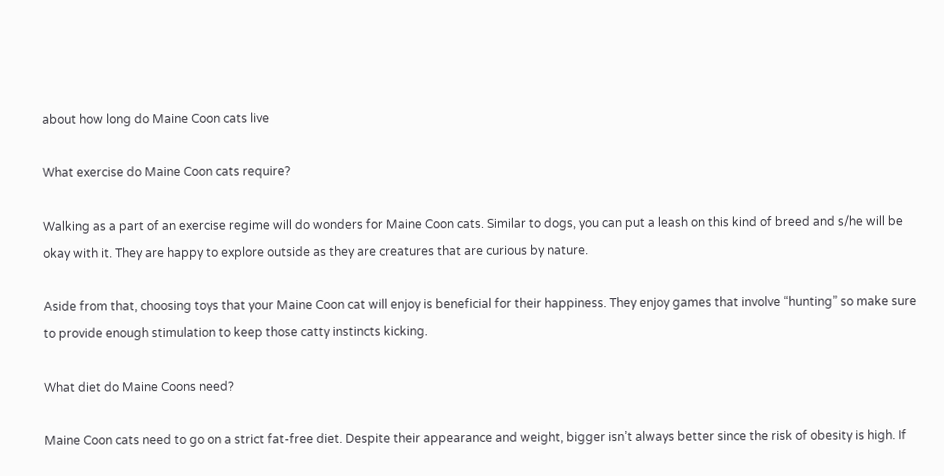about how long do Maine Coon cats live

What exercise do Maine Coon cats require?

Walking as a part of an exercise regime will do wonders for Maine Coon cats. Similar to dogs, you can put a leash on this kind of breed and s/he will be okay with it. They are happy to explore outside as they are creatures that are curious by nature.

Aside from that, choosing toys that your Maine Coon cat will enjoy is beneficial for their happiness. They enjoy games that involve “hunting” so make sure to provide enough stimulation to keep those catty instincts kicking.

What diet do Maine Coons need?

Maine Coon cats need to go on a strict fat-free diet. Despite their appearance and weight, bigger isn’t always better since the risk of obesity is high. If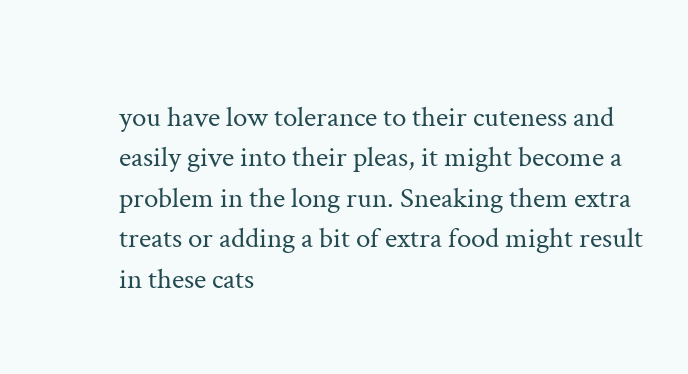you have low tolerance to their cuteness and easily give into their pleas, it might become a problem in the long run. Sneaking them extra treats or adding a bit of extra food might result in these cats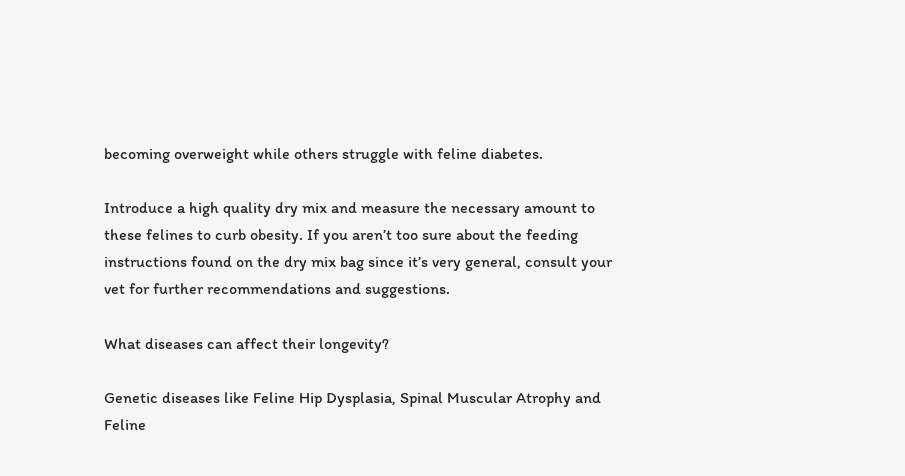becoming overweight while others struggle with feline diabetes.

Introduce a high quality dry mix and measure the necessary amount to these felines to curb obesity. If you aren’t too sure about the feeding instructions found on the dry mix bag since it’s very general, consult your vet for further recommendations and suggestions.

What diseases can affect their longevity?

Genetic diseases like Feline Hip Dysplasia, Spinal Muscular Atrophy and Feline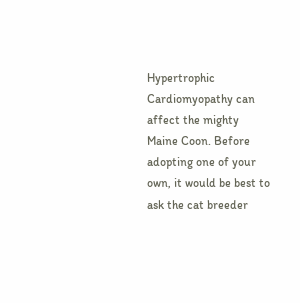Hypertrophic Cardiomyopathy can affect the mighty Maine Coon. Before adopting one of your own, it would be best to ask the cat breeder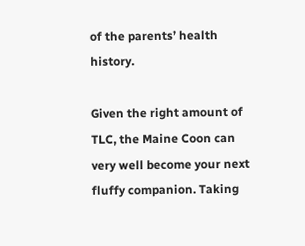of the parents’ health history.

Given the right amount of TLC, the Maine Coon can very well become your next fluffy companion. Taking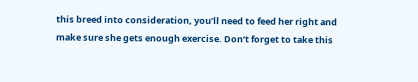this breed into consideration, you’ll need to feed her right and make sure she gets enough exercise. Don’t forget to take this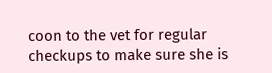coon to the vet for regular checkups to make sure she is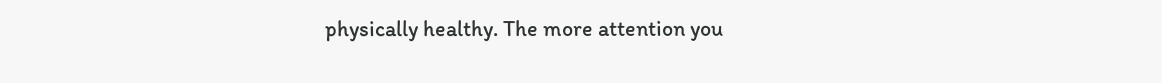physically healthy. The more attention you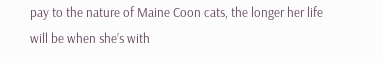pay to the nature of Maine Coon cats, the longer her life will be when she’s with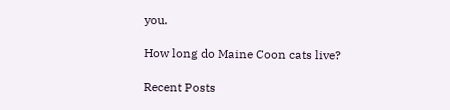you.

How long do Maine Coon cats live?

Recent Posts